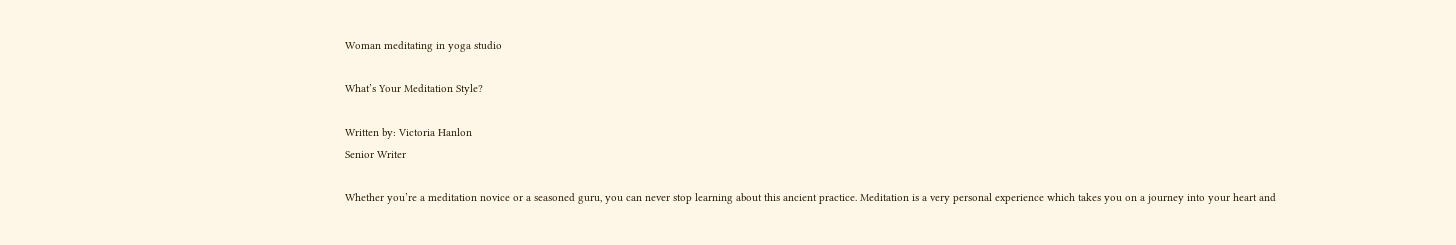Woman meditating in yoga studio

What’s Your Meditation Style?

Written by: Victoria Hanlon
Senior Writer

Whether you’re a meditation novice or a seasoned guru, you can never stop learning about this ancient practice. Meditation is a very personal experience which takes you on a journey into your heart and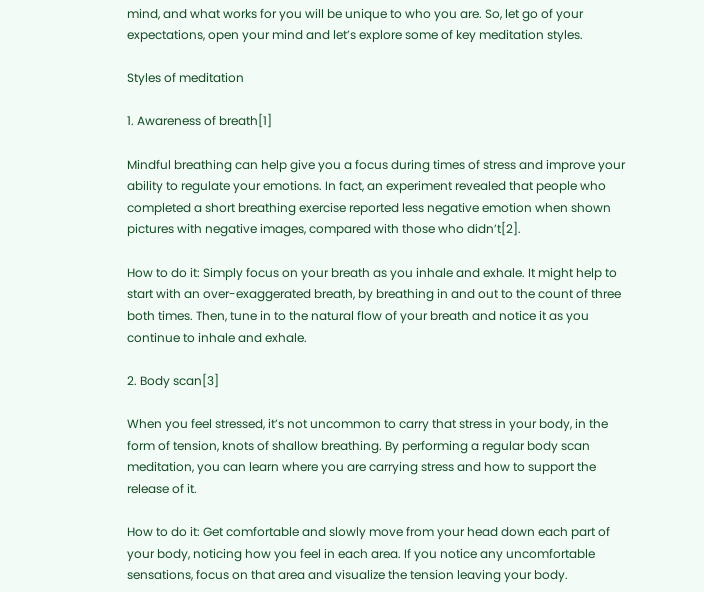mind, and what works for you will be unique to who you are. So, let go of your expectations, open your mind and let’s explore some of key meditation styles.

Styles of meditation

1. Awareness of breath[1]

Mindful breathing can help give you a focus during times of stress and improve your ability to regulate your emotions. In fact, an experiment revealed that people who completed a short breathing exercise reported less negative emotion when shown pictures with negative images, compared with those who didn’t[2].

How to do it: Simply focus on your breath as you inhale and exhale. It might help to start with an over-exaggerated breath, by breathing in and out to the count of three both times. Then, tune in to the natural flow of your breath and notice it as you continue to inhale and exhale.

2. Body scan[3]

When you feel stressed, it’s not uncommon to carry that stress in your body, in the form of tension, knots of shallow breathing. By performing a regular body scan meditation, you can learn where you are carrying stress and how to support the release of it.

How to do it: Get comfortable and slowly move from your head down each part of your body, noticing how you feel in each area. If you notice any uncomfortable sensations, focus on that area and visualize the tension leaving your body.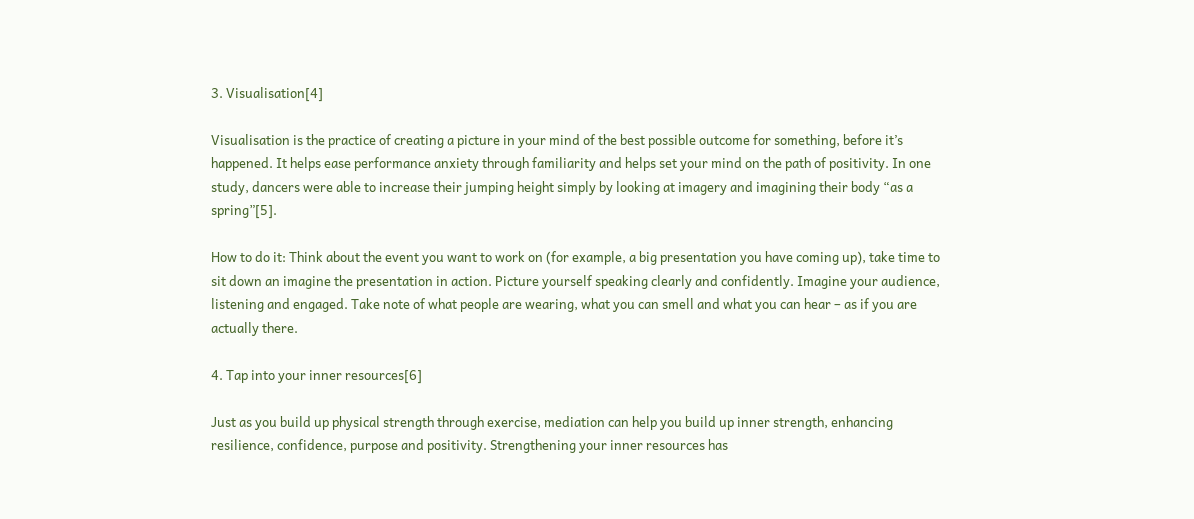3. Visualisation[4]

Visualisation is the practice of creating a picture in your mind of the best possible outcome for something, before it’s happened. It helps ease performance anxiety through familiarity and helps set your mind on the path of positivity. In one study, dancers were able to increase their jumping height simply by looking at imagery and imagining their body “as a spring”[5].

How to do it: Think about the event you want to work on (for example, a big presentation you have coming up), take time to sit down an imagine the presentation in action. Picture yourself speaking clearly and confidently. Imagine your audience, listening and engaged. Take note of what people are wearing, what you can smell and what you can hear – as if you are actually there.

4. Tap into your inner resources[6]

Just as you build up physical strength through exercise, mediation can help you build up inner strength, enhancing resilience, confidence, purpose and positivity. Strengthening your inner resources has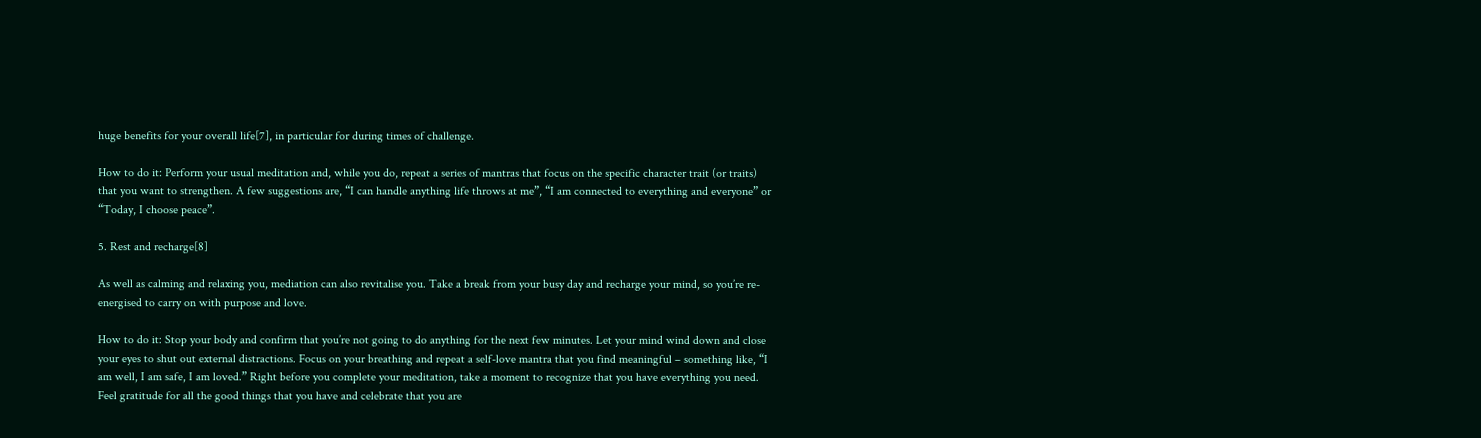huge benefits for your overall life[7], in particular for during times of challenge.

How to do it: Perform your usual meditation and, while you do, repeat a series of mantras that focus on the specific character trait (or traits) that you want to strengthen. A few suggestions are, “I can handle anything life throws at me”, “I am connected to everything and everyone” or “Today, I choose peace”.

5. Rest and recharge[8]

As well as calming and relaxing you, mediation can also revitalise you. Take a break from your busy day and recharge your mind, so you’re re-energised to carry on with purpose and love.

How to do it: Stop your body and confirm that you’re not going to do anything for the next few minutes. Let your mind wind down and close your eyes to shut out external distractions. Focus on your breathing and repeat a self-love mantra that you find meaningful – something like, “I am well, I am safe, I am loved.” Right before you complete your meditation, take a moment to recognize that you have everything you need. Feel gratitude for all the good things that you have and celebrate that you are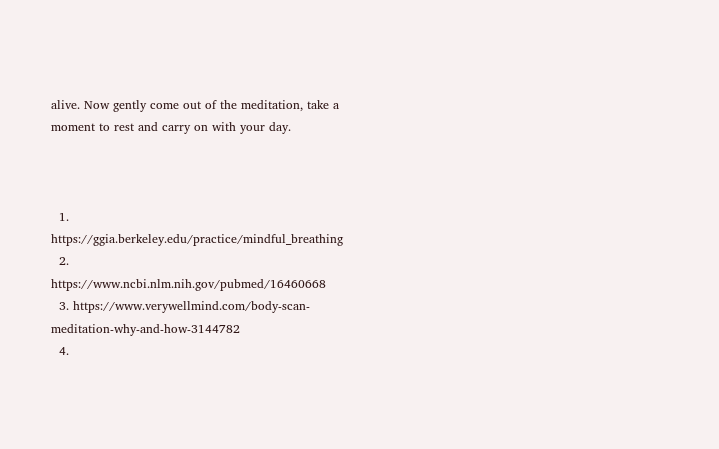alive. Now gently come out of the meditation, take a moment to rest and carry on with your day.



  1. https://ggia.berkeley.edu/practice/mindful_breathing
  2. https://www.ncbi.nlm.nih.gov/pubmed/16460668
  3. https://www.verywellmind.com/body-scan-meditation-why-and-how-3144782
  4.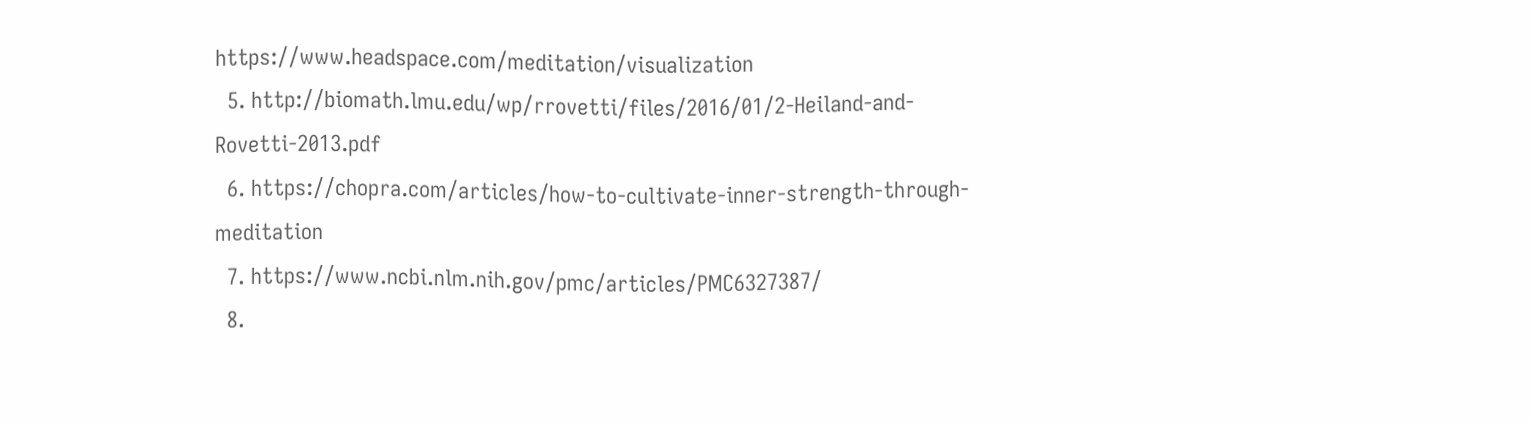https://www.headspace.com/meditation/visualization
  5. http://biomath.lmu.edu/wp/rrovetti/files/2016/01/2-Heiland-and-Rovetti-2013.pdf
  6. https://chopra.com/articles/how-to-cultivate-inner-strength-through-meditation
  7. https://www.ncbi.nlm.nih.gov/pmc/articles/PMC6327387/
  8.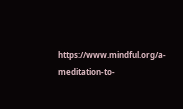https://www.mindful.org/a-meditation-to-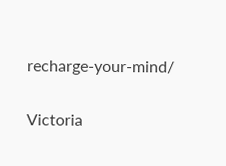recharge-your-mind/

Victoria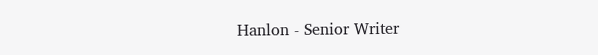Hanlon - Senior Writer